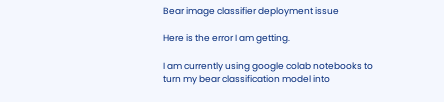Bear image classifier deployment issue

Here is the error I am getting.

I am currently using google colab notebooks to turn my bear classification model into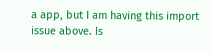a app, but I am having this import issue above. Is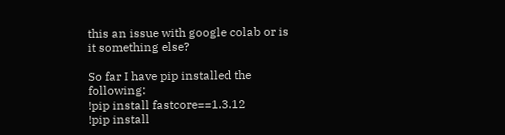this an issue with google colab or is it something else?

So far I have pip installed the following:
!pip install fastcore==1.3.12
!pip install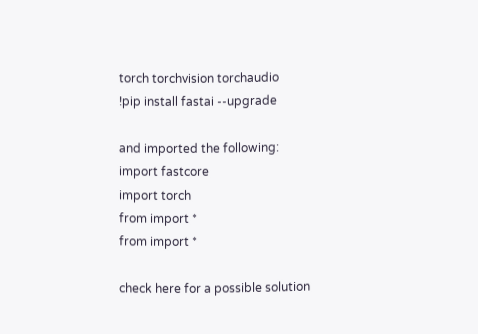torch torchvision torchaudio
!pip install fastai --upgrade

and imported the following:
import fastcore
import torch
from import *
from import *

check here for a possible solution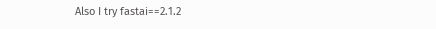Also I try fastai==2.1.2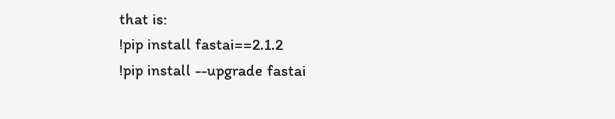that is:
!pip install fastai==2.1.2
!pip install --upgrade fastai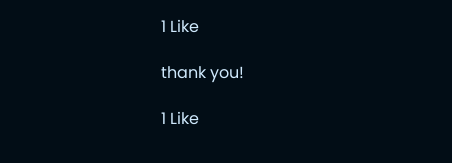1 Like

thank you!

1 Like